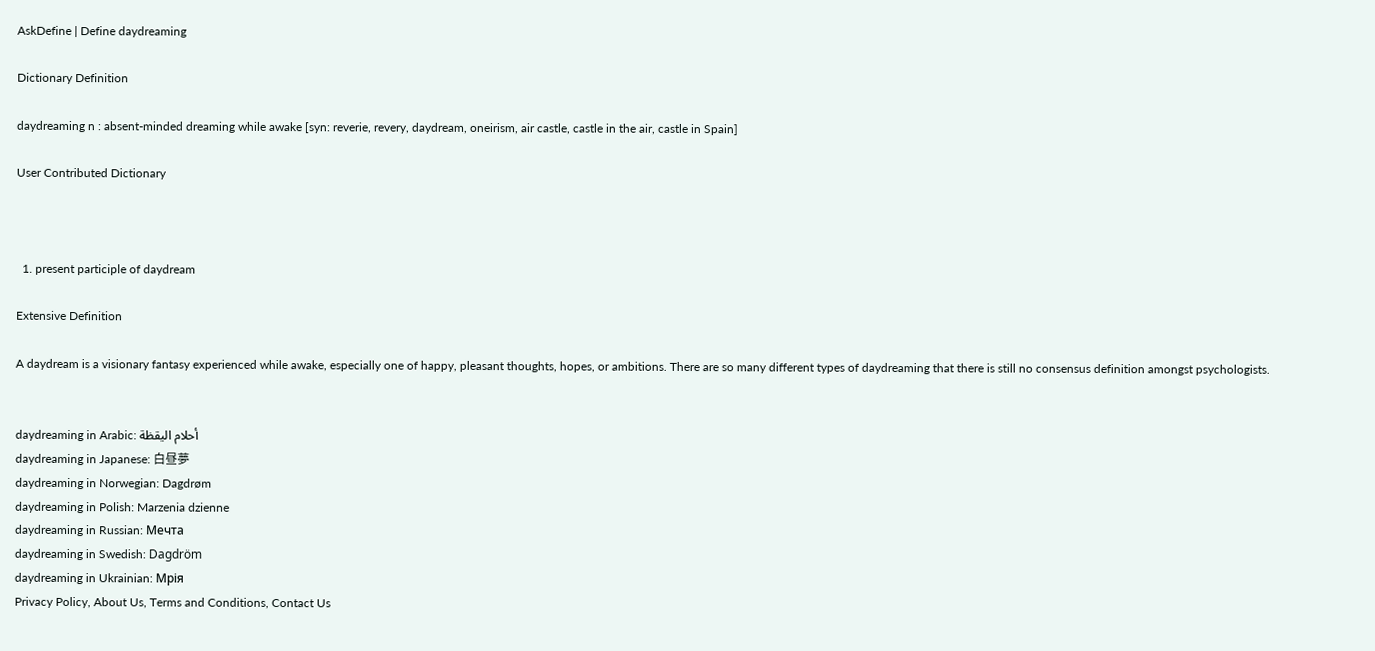AskDefine | Define daydreaming

Dictionary Definition

daydreaming n : absent-minded dreaming while awake [syn: reverie, revery, daydream, oneirism, air castle, castle in the air, castle in Spain]

User Contributed Dictionary



  1. present participle of daydream

Extensive Definition

A daydream is a visionary fantasy experienced while awake, especially one of happy, pleasant thoughts, hopes, or ambitions. There are so many different types of daydreaming that there is still no consensus definition amongst psychologists.


daydreaming in Arabic: أحلام اليقظة
daydreaming in Japanese: 白昼夢
daydreaming in Norwegian: Dagdrøm
daydreaming in Polish: Marzenia dzienne
daydreaming in Russian: Мечта
daydreaming in Swedish: Dagdröm
daydreaming in Ukrainian: Мрія
Privacy Policy, About Us, Terms and Conditions, Contact Us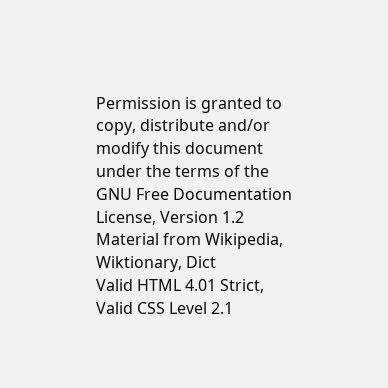Permission is granted to copy, distribute and/or modify this document under the terms of the GNU Free Documentation License, Version 1.2
Material from Wikipedia, Wiktionary, Dict
Valid HTML 4.01 Strict, Valid CSS Level 2.1